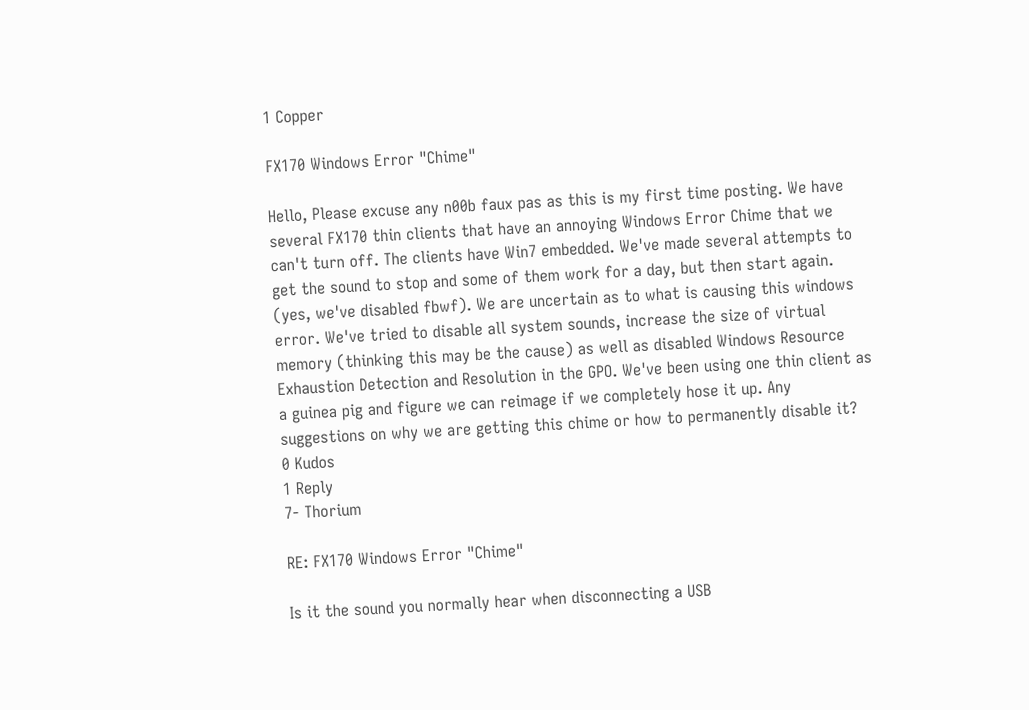1 Copper

FX170 Windows Error "Chime"

Hello, Please excuse any n00b faux pas as this is my first time posting. We have several FX170 thin clients that have an annoying Windows Error Chime that we can't turn off. The clients have Win7 embedded. We've made several attempts to get the sound to stop and some of them work for a day, but then start again. (yes, we've disabled fbwf). We are uncertain as to what is causing this windows error. We've tried to disable all system sounds, increase the size of virtual memory (thinking this may be the cause) as well as disabled Windows Resource Exhaustion Detection and Resolution in the GPO. We've been using one thin client as a guinea pig and figure we can reimage if we completely hose it up. Any suggestions on why we are getting this chime or how to permanently disable it?
0 Kudos
1 Reply
7- Thorium

RE: FX170 Windows Error "Chime"

Is it the sound you normally hear when disconnecting a USB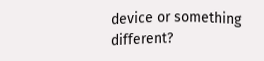device or something different?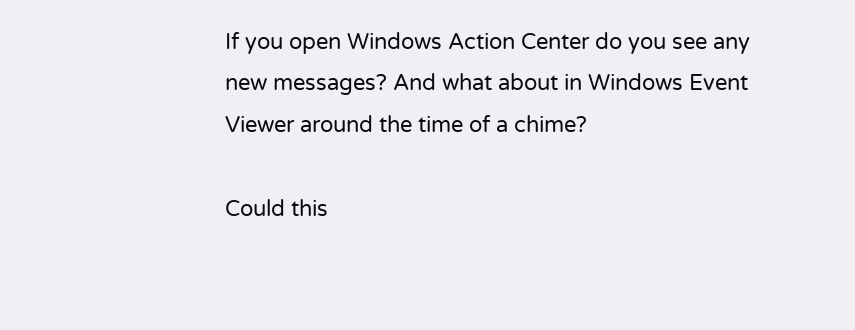If you open Windows Action Center do you see any new messages? And what about in Windows Event Viewer around the time of a chime?

Could this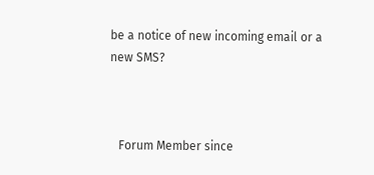be a notice of new incoming email or a new SMS?



   Forum Member since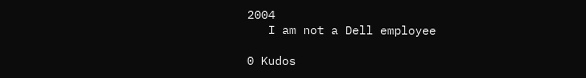2004
   I am not a Dell employee

0 Kudos